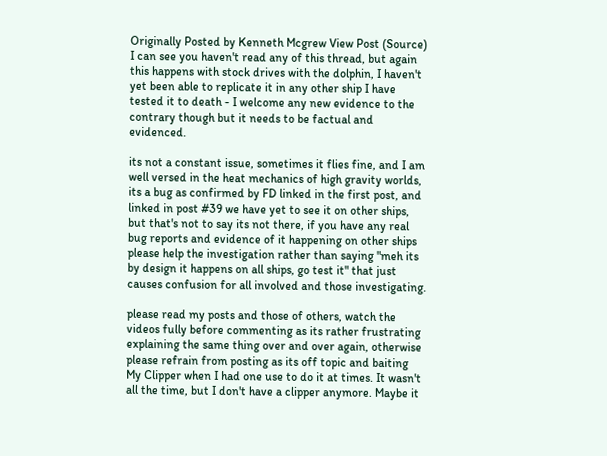Originally Posted by Kenneth Mcgrew View Post (Source)
I can see you haven't read any of this thread, but again this happens with stock drives with the dolphin, I haven't yet been able to replicate it in any other ship I have tested it to death - I welcome any new evidence to the contrary though but it needs to be factual and evidenced.

its not a constant issue, sometimes it flies fine, and I am well versed in the heat mechanics of high gravity worlds, its a bug as confirmed by FD linked in the first post, and linked in post #39 we have yet to see it on other ships, but that's not to say its not there, if you have any real bug reports and evidence of it happening on other ships please help the investigation rather than saying "meh its by design it happens on all ships, go test it" that just causes confusion for all involved and those investigating.

please read my posts and those of others, watch the videos fully before commenting as its rather frustrating explaining the same thing over and over again, otherwise please refrain from posting as its off topic and baiting
My Clipper when I had one use to do it at times. It wasn't all the time, but I don't have a clipper anymore. Maybe it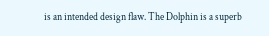is an intended design flaw. The Dolphin is a superb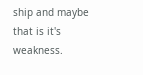ship and maybe that is it's weakness.